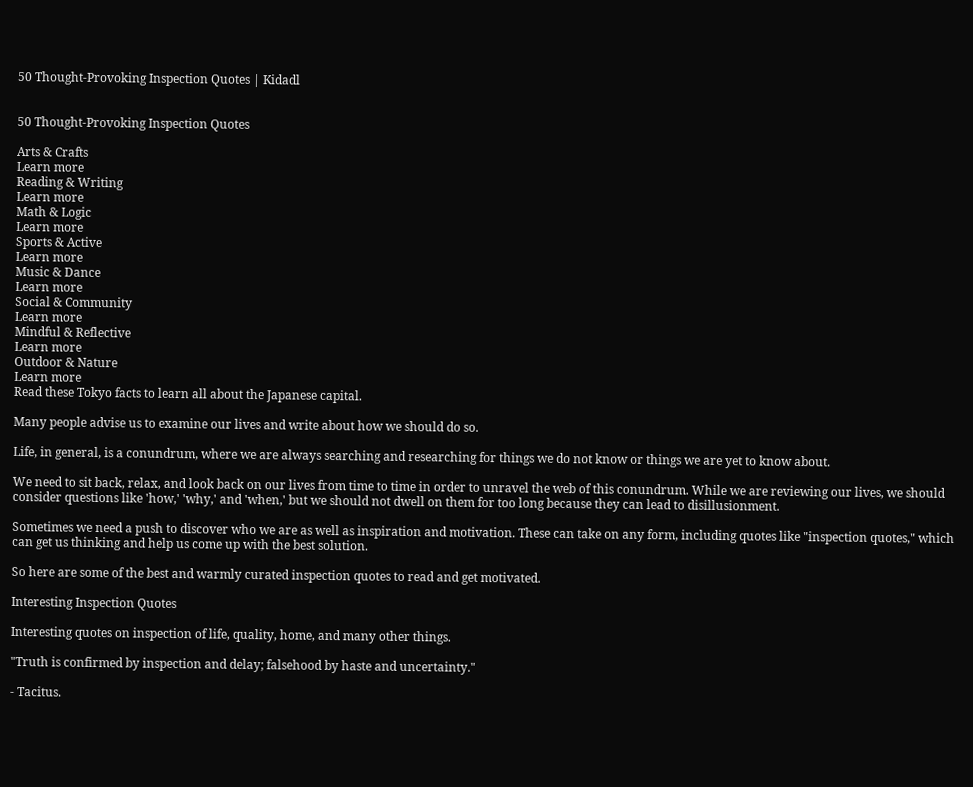50 Thought-Provoking Inspection Quotes | Kidadl


50 Thought-Provoking Inspection Quotes

Arts & Crafts
Learn more
Reading & Writing
Learn more
Math & Logic
Learn more
Sports & Active
Learn more
Music & Dance
Learn more
Social & Community
Learn more
Mindful & Reflective
Learn more
Outdoor & Nature
Learn more
Read these Tokyo facts to learn all about the Japanese capital.

Many people advise us to examine our lives and write about how we should do so.

Life, in general, is a conundrum, where we are always searching and researching for things we do not know or things we are yet to know about.

We need to sit back, relax, and look back on our lives from time to time in order to unravel the web of this conundrum. While we are reviewing our lives, we should consider questions like 'how,' 'why,' and 'when,' but we should not dwell on them for too long because they can lead to disillusionment.

Sometimes we need a push to discover who we are as well as inspiration and motivation. These can take on any form, including quotes like "inspection quotes," which can get us thinking and help us come up with the best solution.

So here are some of the best and warmly curated inspection quotes to read and get motivated.

Interesting Inspection Quotes

Interesting quotes on inspection of life, quality, home, and many other things.

"Truth is confirmed by inspection and delay; falsehood by haste and uncertainty."

- Tacitus.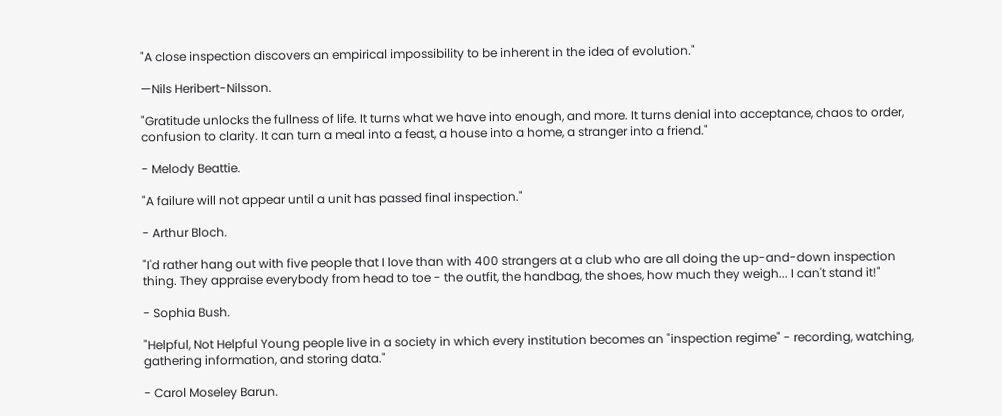"A close inspection discovers an empirical impossibility to be inherent in the idea of evolution."

—Nils Heribert-Nilsson.

"Gratitude unlocks the fullness of life. It turns what we have into enough, and more. It turns denial into acceptance, chaos to order, confusion to clarity. It can turn a meal into a feast, a house into a home, a stranger into a friend."

- Melody Beattie.

"A failure will not appear until a unit has passed final inspection."

- Arthur Bloch.

"I'd rather hang out with five people that I love than with 400 strangers at a club who are all doing the up-and-down inspection thing. They appraise everybody from head to toe - the outfit, the handbag, the shoes, how much they weigh... I can't stand it!"

- Sophia Bush.

"Helpful, Not Helpful Young people live in a society in which every institution becomes an "inspection regime" - recording, watching, gathering information, and storing data."

- Carol Moseley Barun.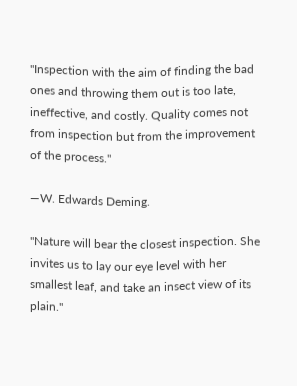"Inspection with the aim of finding the bad ones and throwing them out is too late, ineffective, and costly. Quality comes not from inspection but from the improvement of the process."

—W. Edwards Deming.

"Nature will bear the closest inspection. She invites us to lay our eye level with her smallest leaf, and take an insect view of its plain."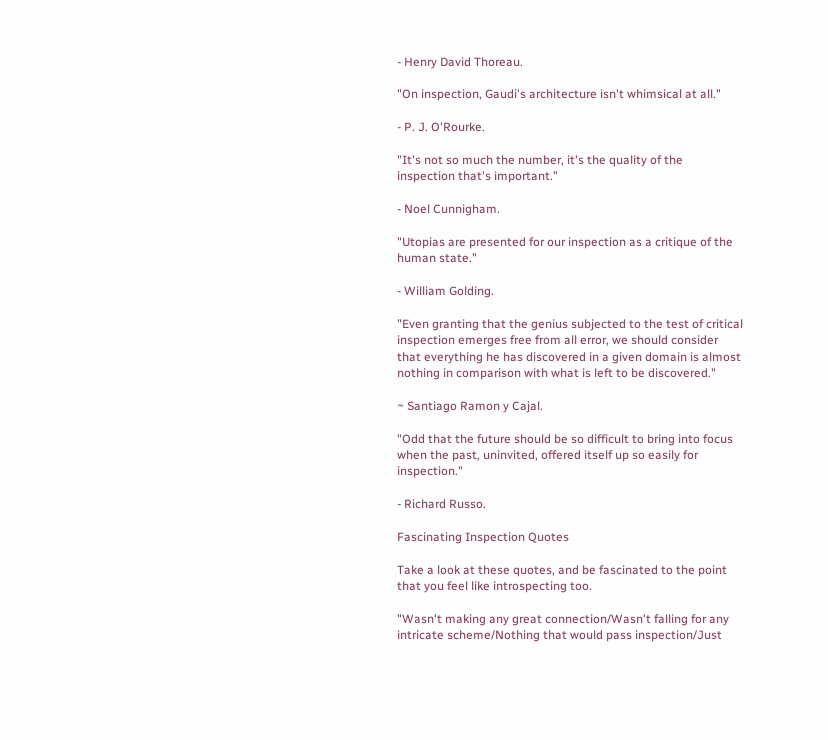- Henry David Thoreau.

"On inspection, Gaudi's architecture isn't whimsical at all."

- P. J. O'Rourke.

"It's not so much the number, it's the quality of the inspection that's important."

- Noel Cunnigham.

"Utopias are presented for our inspection as a critique of the human state."

- William Golding.

"Even granting that the genius subjected to the test of critical inspection emerges free from all error, we should consider that everything he has discovered in a given domain is almost nothing in comparison with what is left to be discovered."

~ Santiago Ramon y Cajal.

"Odd that the future should be so difficult to bring into focus when the past, uninvited, offered itself up so easily for inspection."

- Richard Russo.

Fascinating Inspection Quotes

Take a look at these quotes, and be fascinated to the point that you feel like introspecting too.

"Wasn't making any great connection/Wasn't falling for any intricate scheme/Nothing that would pass inspection/Just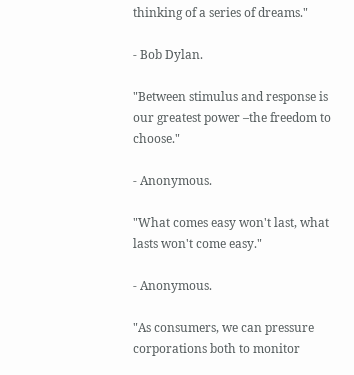thinking of a series of dreams."

- Bob Dylan.

"Between stimulus and response is our greatest power –the freedom to choose."

- Anonymous.

"What comes easy won't last, what lasts won't come easy."

- Anonymous.

"As consumers, we can pressure corporations both to monitor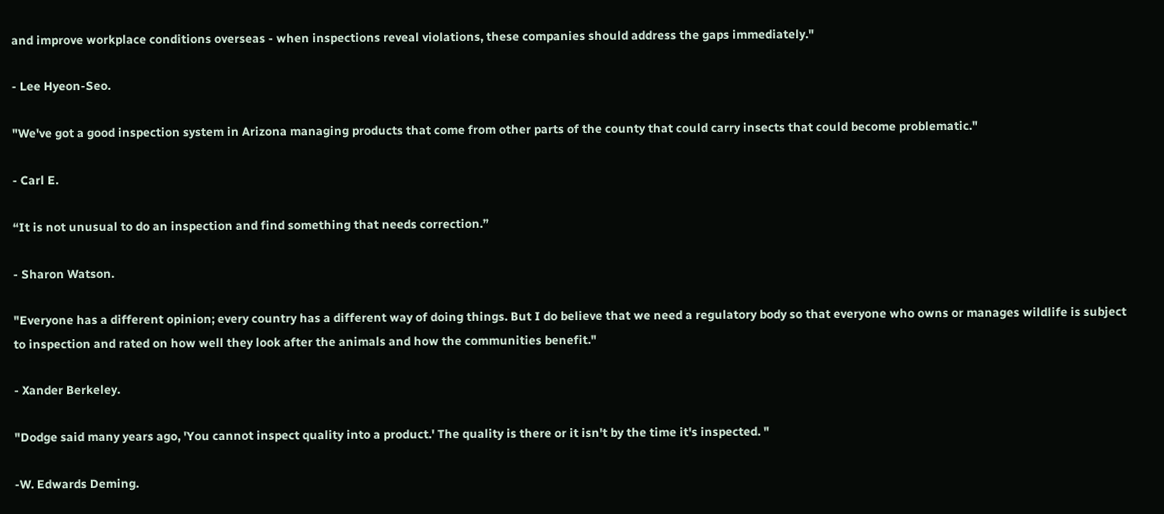and improve workplace conditions overseas - when inspections reveal violations, these companies should address the gaps immediately."

- Lee Hyeon-Seo.

"We've got a good inspection system in Arizona managing products that come from other parts of the county that could carry insects that could become problematic."

- Carl E.

“It is not unusual to do an inspection and find something that needs correction.”

- Sharon Watson.

"Everyone has a different opinion; every country has a different way of doing things. But I do believe that we need a regulatory body so that everyone who owns or manages wildlife is subject to inspection and rated on how well they look after the animals and how the communities benefit."

- Xander Berkeley.

"Dodge said many years ago, 'You cannot inspect quality into a product.' The quality is there or it isn't by the time it's inspected. "

-W. Edwards Deming.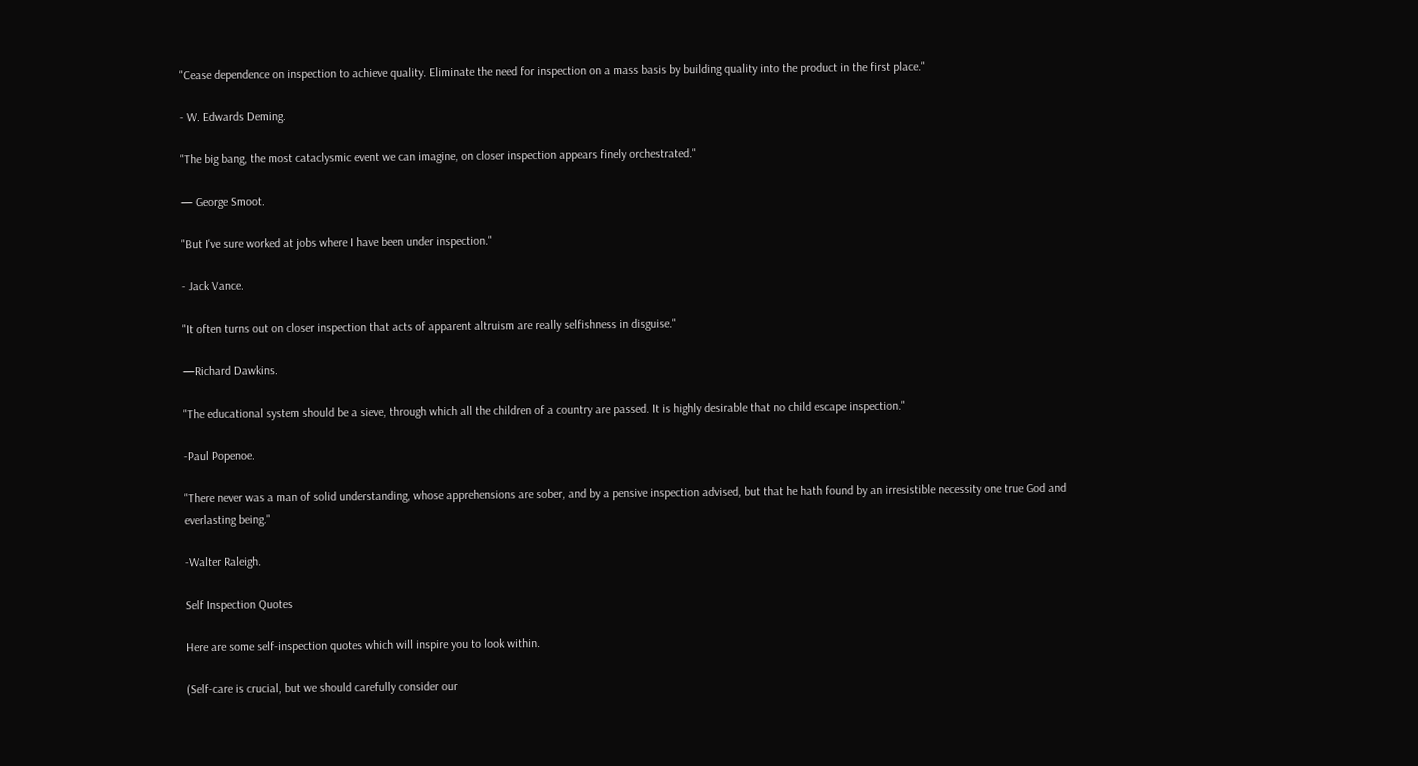"Cease dependence on inspection to achieve quality. Eliminate the need for inspection on a mass basis by building quality into the product in the first place."

- W. Edwards Deming.

"The big bang, the most cataclysmic event we can imagine, on closer inspection appears finely orchestrated."

— George Smoot.

"But I've sure worked at jobs where I have been under inspection."

- Jack Vance.

"It often turns out on closer inspection that acts of apparent altruism are really selfishness in disguise."

—Richard Dawkins.

"The educational system should be a sieve, through which all the children of a country are passed. It is highly desirable that no child escape inspection."

-Paul Popenoe.

"There never was a man of solid understanding, whose apprehensions are sober, and by a pensive inspection advised, but that he hath found by an irresistible necessity one true God and everlasting being."

-Walter Raleigh.

Self Inspection Quotes

Here are some self-inspection quotes which will inspire you to look within.

(Self-care is crucial, but we should carefully consider our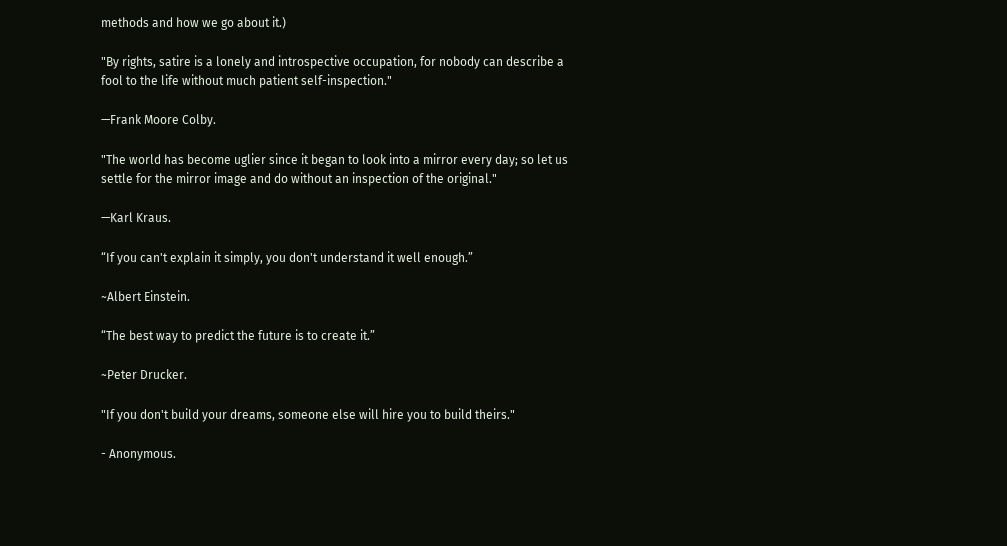methods and how we go about it.)

"By rights, satire is a lonely and introspective occupation, for nobody can describe a fool to the life without much patient self-inspection."

—Frank Moore Colby.

"The world has become uglier since it began to look into a mirror every day; so let us settle for the mirror image and do without an inspection of the original."

—Karl Kraus.

“If you can't explain it simply, you don't understand it well enough.”

~Albert Einstein.

“The best way to predict the future is to create it.”

~Peter Drucker.

"If you don't build your dreams, someone else will hire you to build theirs."

- Anonymous.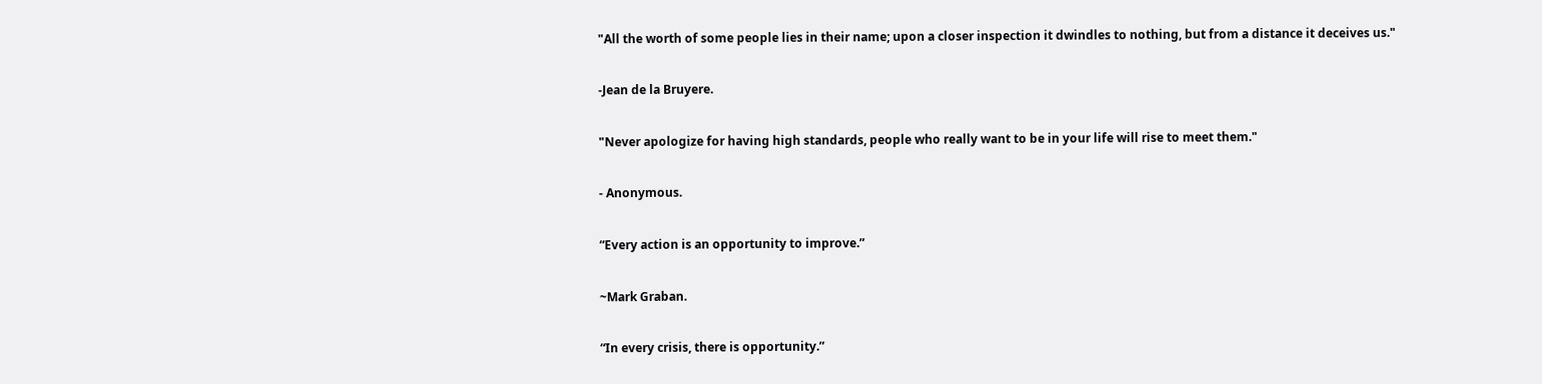"All the worth of some people lies in their name; upon a closer inspection it dwindles to nothing, but from a distance it deceives us."

-Jean de la Bruyere.

"Never apologize for having high standards, people who really want to be in your life will rise to meet them."

- Anonymous.

“Every action is an opportunity to improve.”

~Mark Graban.

“In every crisis, there is opportunity.”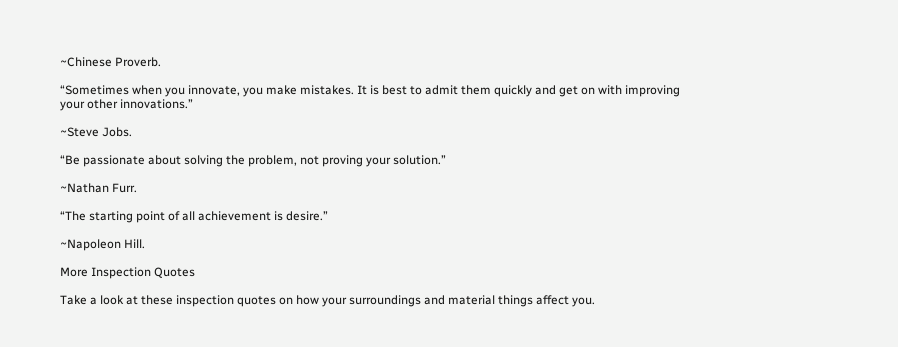~Chinese Proverb.

“Sometimes when you innovate, you make mistakes. It is best to admit them quickly and get on with improving your other innovations.”

~Steve Jobs.

“Be passionate about solving the problem, not proving your solution.”

~Nathan Furr.

“The starting point of all achievement is desire.”

~Napoleon Hill.

More Inspection Quotes

Take a look at these inspection quotes on how your surroundings and material things affect you.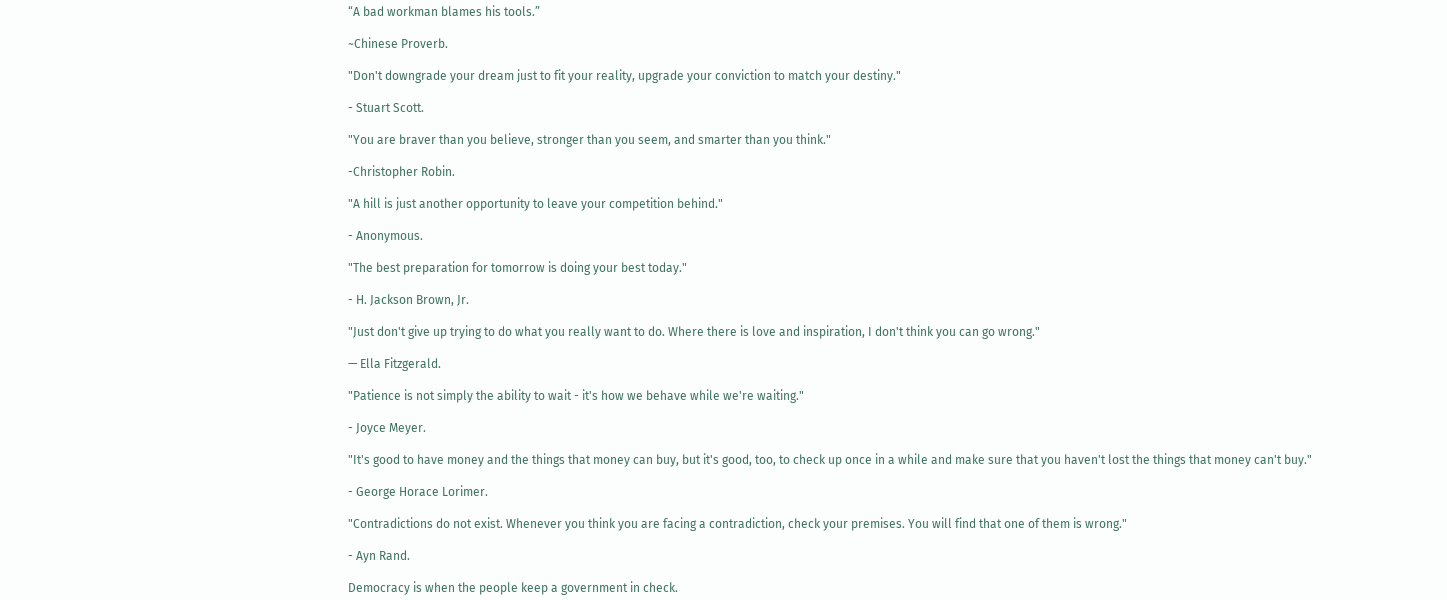“A bad workman blames his tools.”

~Chinese Proverb.

"Don't downgrade your dream just to fit your reality, upgrade your conviction to match your destiny."

- Stuart Scott.

"You are braver than you believe, stronger than you seem, and smarter than you think."

-Christopher Robin.

"A hill is just another opportunity to leave your competition behind."

- Anonymous.

"The best preparation for tomorrow is doing your best today."

- H. Jackson Brown, Jr.

"Just don't give up trying to do what you really want to do. Where there is love and inspiration, I don't think you can go wrong."

— Ella Fitzgerald.

"Patience is not simply the ability to wait - it's how we behave while we're waiting."

- Joyce Meyer.

"It's good to have money and the things that money can buy, but it's good, too, to check up once in a while and make sure that you haven't lost the things that money can't buy."

- George Horace Lorimer.

"Contradictions do not exist. Whenever you think you are facing a contradiction, check your premises. You will find that one of them is wrong."

- Ayn Rand.

Democracy is when the people keep a government in check.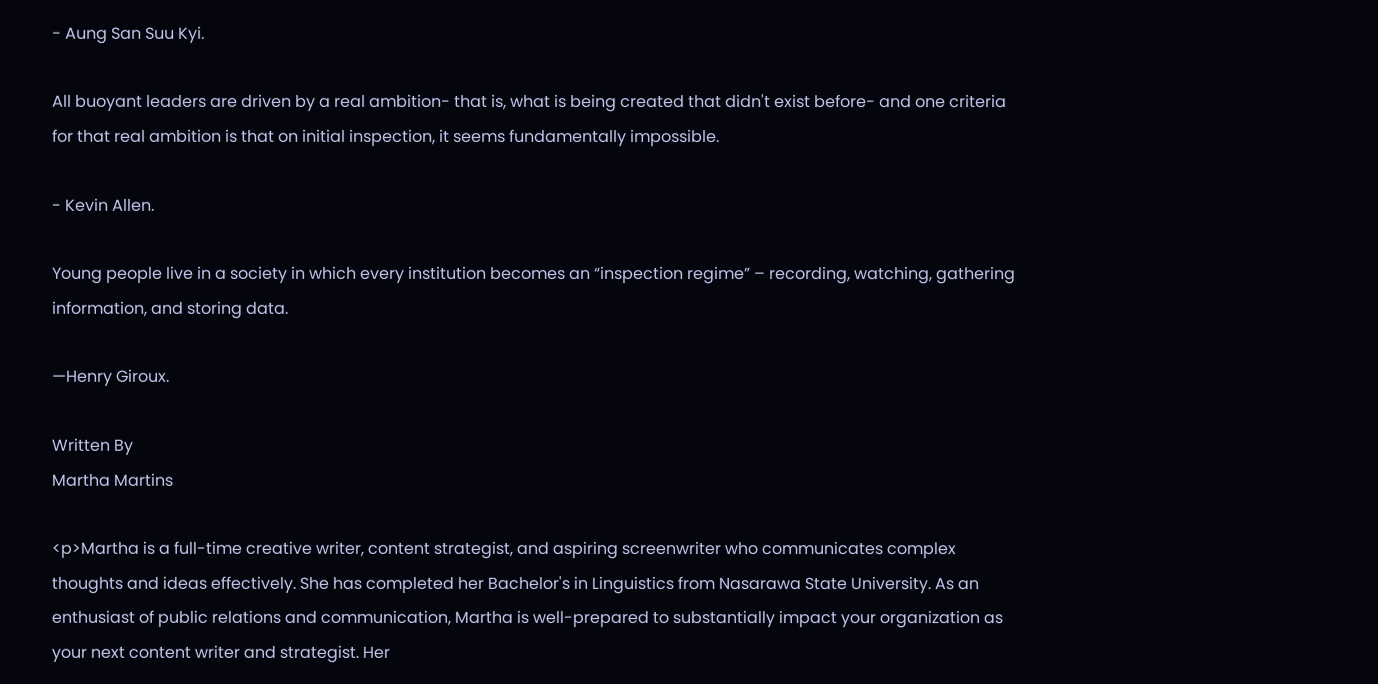- Aung San Suu Kyi.

All buoyant leaders are driven by a real ambition- that is, what is being created that didn't exist before- and one criteria for that real ambition is that on initial inspection, it seems fundamentally impossible.

- Kevin Allen.

Young people live in a society in which every institution becomes an “inspection regime” – recording, watching, gathering information, and storing data.

—Henry Giroux.

Written By
Martha Martins

<p>Martha is a full-time creative writer, content strategist, and aspiring screenwriter who communicates complex thoughts and ideas effectively. She has completed her Bachelor's in Linguistics from Nasarawa State University. As an enthusiast of public relations and communication, Martha is well-prepared to substantially impact your organization as your next content writer and strategist. Her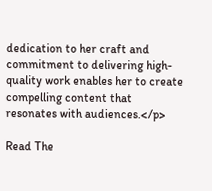dedication to her craft and commitment to delivering high-quality work enables her to create compelling content that resonates with audiences.</p>

Read The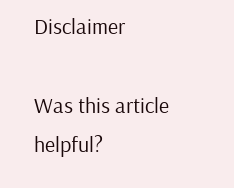Disclaimer

Was this article helpful?